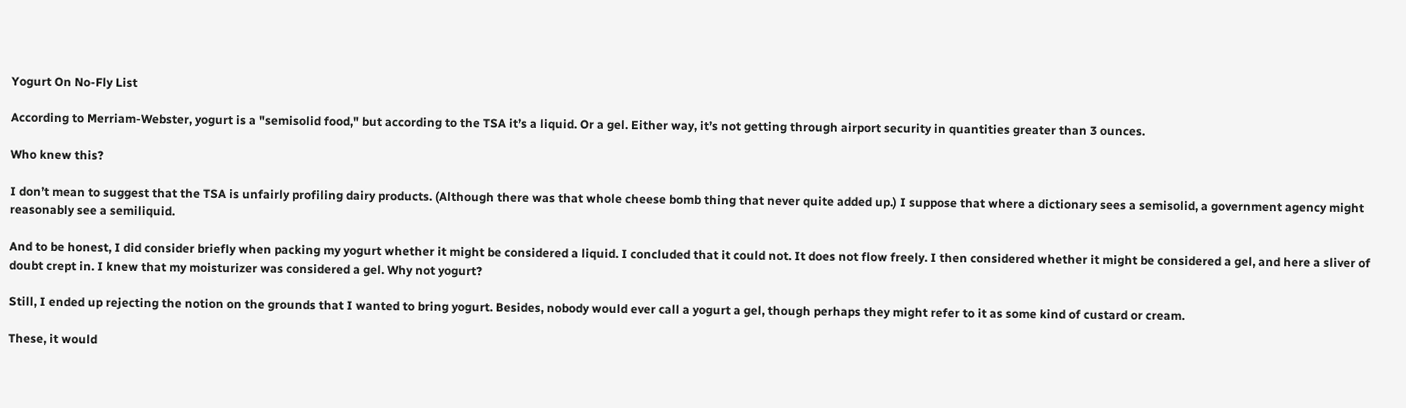Yogurt On No-Fly List

According to Merriam-Webster, yogurt is a "semisolid food," but according to the TSA it’s a liquid. Or a gel. Either way, it’s not getting through airport security in quantities greater than 3 ounces.

Who knew this?

I don’t mean to suggest that the TSA is unfairly profiling dairy products. (Although there was that whole cheese bomb thing that never quite added up.) I suppose that where a dictionary sees a semisolid, a government agency might reasonably see a semiliquid.

And to be honest, I did consider briefly when packing my yogurt whether it might be considered a liquid. I concluded that it could not. It does not flow freely. I then considered whether it might be considered a gel, and here a sliver of doubt crept in. I knew that my moisturizer was considered a gel. Why not yogurt?

Still, I ended up rejecting the notion on the grounds that I wanted to bring yogurt. Besides, nobody would ever call a yogurt a gel, though perhaps they might refer to it as some kind of custard or cream.

These, it would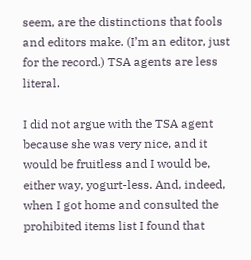seem, are the distinctions that fools and editors make. (I’m an editor, just for the record.) TSA agents are less literal.

I did not argue with the TSA agent because she was very nice, and it would be fruitless and I would be, either way, yogurt-less. And, indeed, when I got home and consulted the prohibited items list I found that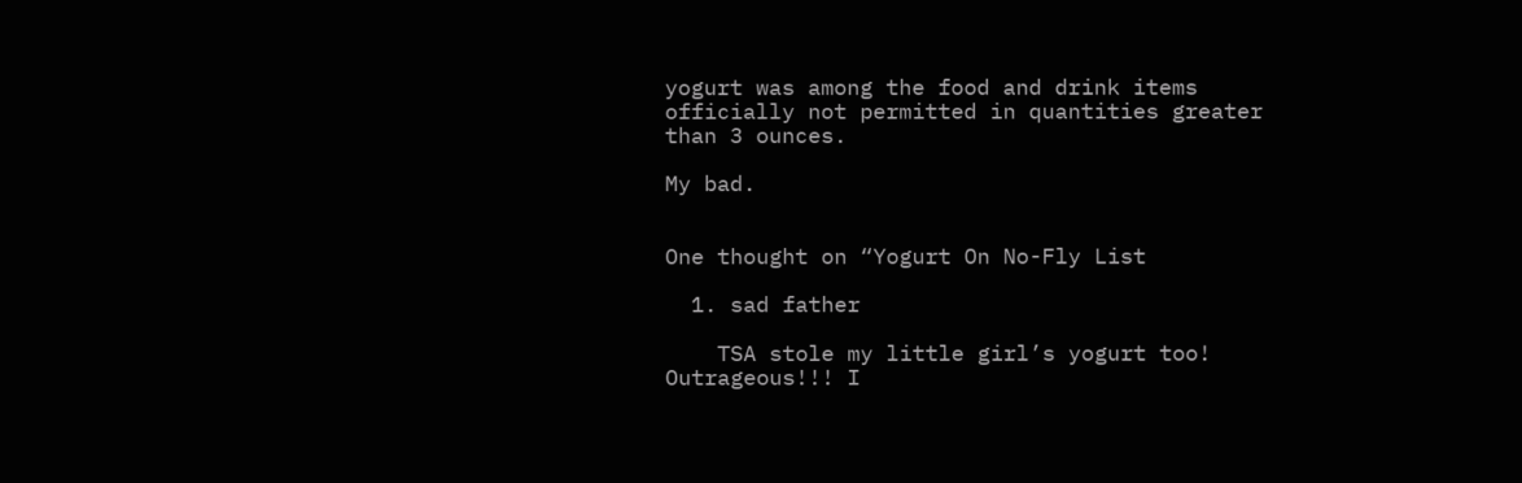yogurt was among the food and drink items officially not permitted in quantities greater than 3 ounces.

My bad.


One thought on “Yogurt On No-Fly List

  1. sad father

    TSA stole my little girl’s yogurt too! Outrageous!!! I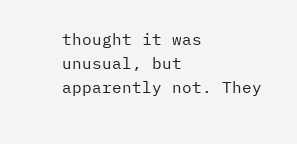thought it was unusual, but apparently not. They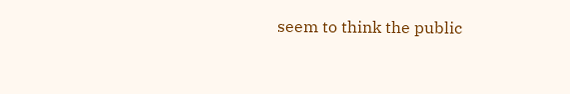seem to think the public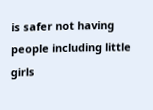is safer not having people including little girls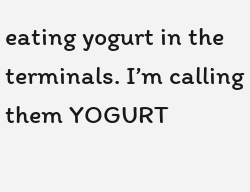eating yogurt in the terminals. I’m calling them YOGURT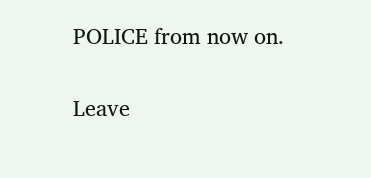POLICE from now on.


Leave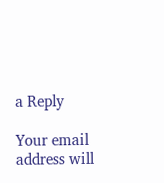a Reply

Your email address will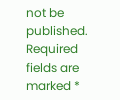not be published. Required fields are marked *